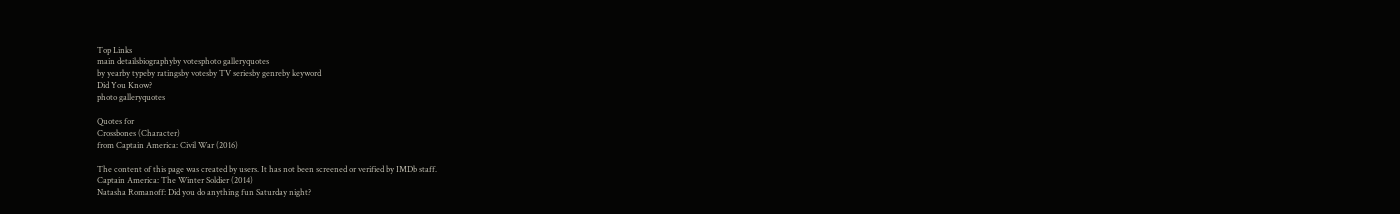Top Links
main detailsbiographyby votesphoto galleryquotes
by yearby typeby ratingsby votesby TV seriesby genreby keyword
Did You Know?
photo galleryquotes

Quotes for
Crossbones (Character)
from Captain America: Civil War (2016)

The content of this page was created by users. It has not been screened or verified by IMDb staff.
Captain America: The Winter Soldier (2014)
Natasha Romanoff: Did you do anything fun Saturday night?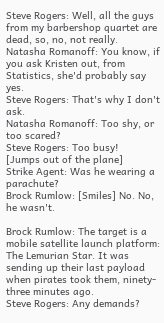Steve Rogers: Well, all the guys from my barbershop quartet are dead, so, no, not really.
Natasha Romanoff: You know, if you ask Kristen out, from Statistics, she'd probably say yes.
Steve Rogers: That's why I don't ask.
Natasha Romanoff: Too shy, or too scared?
Steve Rogers: Too busy!
[Jumps out of the plane]
Strike Agent: Was he wearing a parachute?
Brock Rumlow: [Smiles] No. No, he wasn't.

Brock Rumlow: The target is a mobile satellite launch platform: The Lemurian Star. It was sending up their last payload when pirates took them, ninety-three minutes ago.
Steve Rogers: Any demands?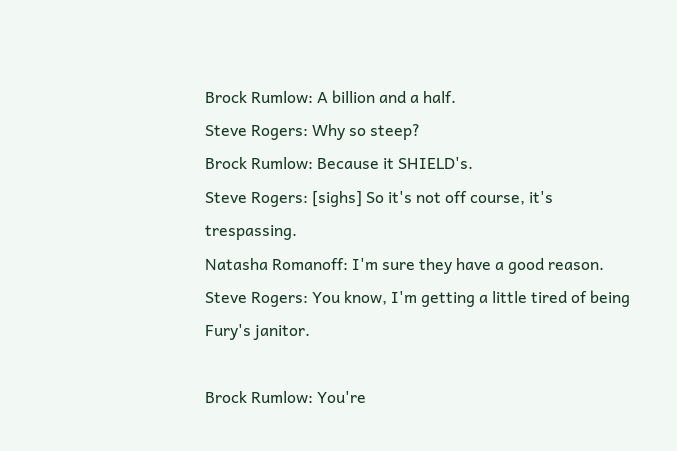Brock Rumlow: A billion and a half.
Steve Rogers: Why so steep?
Brock Rumlow: Because it SHIELD's.
Steve Rogers: [sighs] So it's not off course, it's trespassing.
Natasha Romanoff: I'm sure they have a good reason.
Steve Rogers: You know, I'm getting a little tired of being Fury's janitor.

Brock Rumlow: You're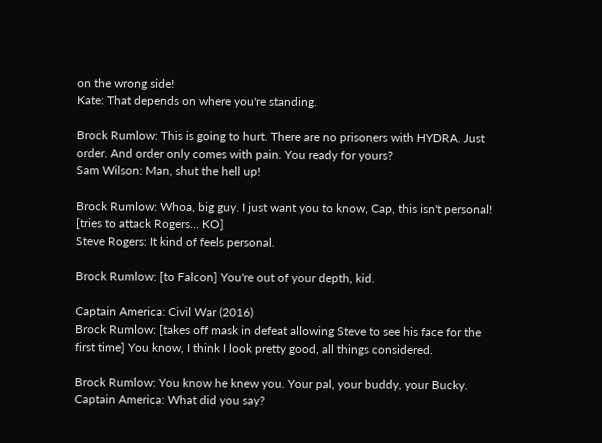on the wrong side!
Kate: That depends on where you're standing.

Brock Rumlow: This is going to hurt. There are no prisoners with HYDRA. Just order. And order only comes with pain. You ready for yours?
Sam Wilson: Man, shut the hell up!

Brock Rumlow: Whoa, big guy. I just want you to know, Cap, this isn't personal!
[tries to attack Rogers... KO]
Steve Rogers: It kind of feels personal.

Brock Rumlow: [to Falcon] You're out of your depth, kid.

Captain America: Civil War (2016)
Brock Rumlow: [takes off mask in defeat allowing Steve to see his face for the first time] You know, I think I look pretty good, all things considered.

Brock Rumlow: You know he knew you. Your pal, your buddy, your Bucky.
Captain America: What did you say?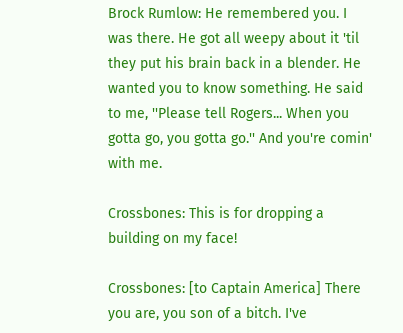Brock Rumlow: He remembered you. I was there. He got all weepy about it 'til they put his brain back in a blender. He wanted you to know something. He said to me, ''Please tell Rogers... When you gotta go, you gotta go.'' And you're comin' with me.

Crossbones: This is for dropping a building on my face!

Crossbones: [to Captain America] There you are, you son of a bitch. I've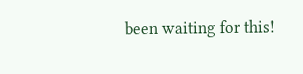been waiting for this!